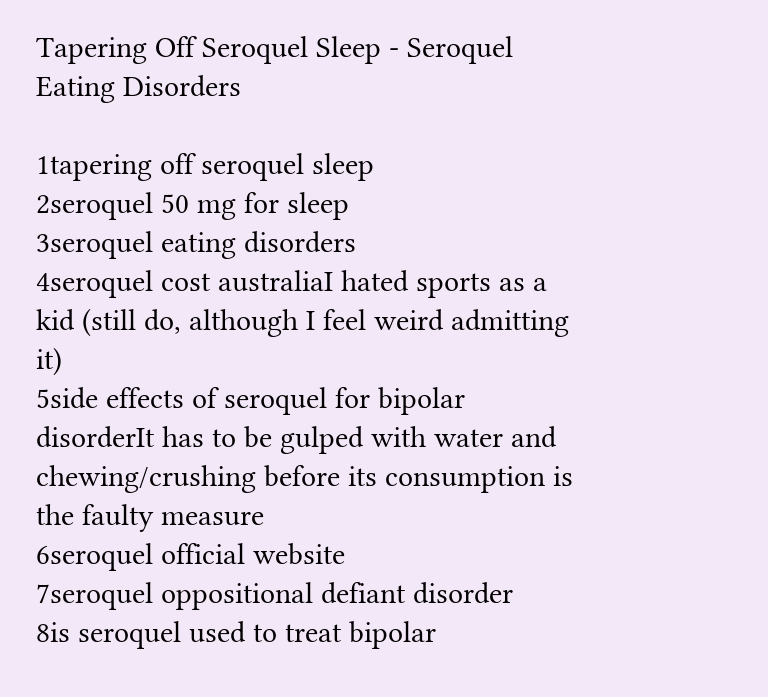Tapering Off Seroquel Sleep - Seroquel Eating Disorders

1tapering off seroquel sleep
2seroquel 50 mg for sleep
3seroquel eating disorders
4seroquel cost australiaI hated sports as a kid (still do, although I feel weird admitting it)
5side effects of seroquel for bipolar disorderIt has to be gulped with water and chewing/crushing before its consumption is the faulty measure
6seroquel official website
7seroquel oppositional defiant disorder
8is seroquel used to treat bipolar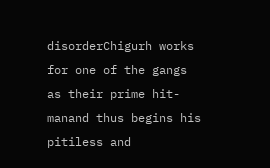disorderChigurh works for one of the gangs as their prime hit-manand thus begins his pitiless and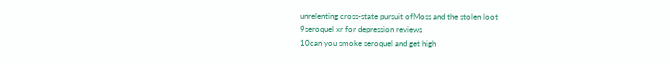unrelenting cross-state pursuit ofMoss and the stolen loot
9seroquel xr for depression reviews
10can you smoke seroquel and get high